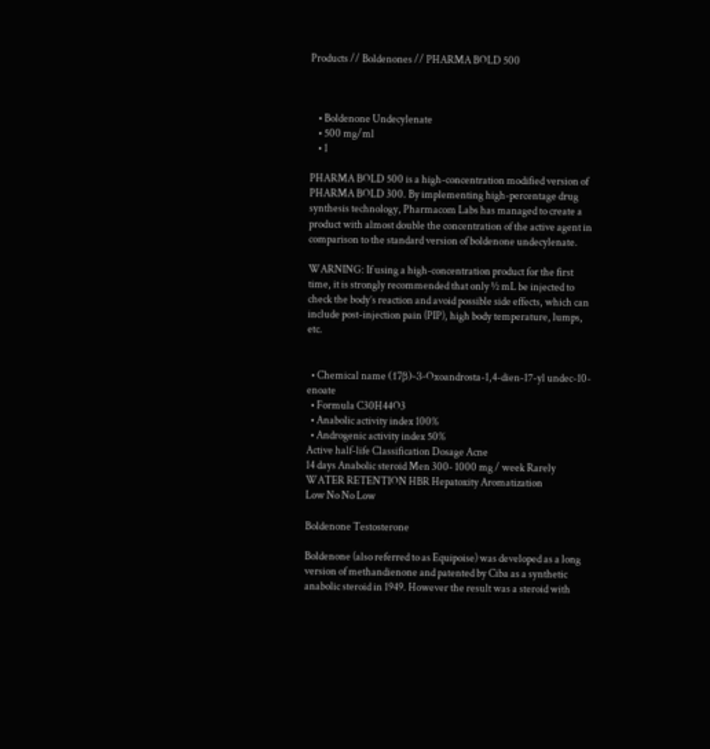Products // Boldenones // PHARMA BOLD 500



    • Boldenone Undecylenate
    • 500 mg/ml
    • 1

PHARMA BOLD 500 is a high-concentration modified version of PHARMA BOLD 300. By implementing high-percentage drug synthesis technology, Pharmacom Labs has managed to create a product with almost double the concentration of the active agent in comparison to the standard version of boldenone undecylenate.

WARNING: If using a high-concentration product for the first time, it is strongly recommended that only ½ mL be injected to check the body’s reaction and avoid possible side effects, which can include post-injection pain (PIP), high body temperature, lumps, etc.


  • Chemical name (17β)-3-Oxoandrosta-1,4-dien-17-yl undec-10-enoate
  • Formula C30H44O3
  • Anabolic activity index 100%
  • Androgenic activity index 50%
Active half-life Classification Dosage Acne
14 days Anabolic steroid Men 300- 1000 mg / week Rarely
WATER RETENTION HBR Hepatoxity Aromatization
Low No No Low

Boldenone Testosterone

Boldenone (also referred to as Equipoise) was developed as a long version of methandienone and patented by Ciba as a synthetic anabolic steroid in 1949. However the result was a steroid with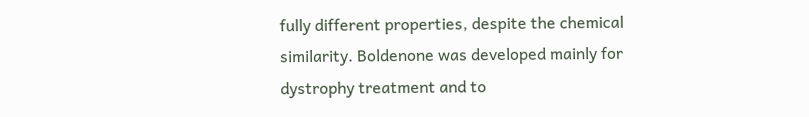fully different properties, despite the chemical similarity. Boldenone was developed mainly for dystrophy treatment and to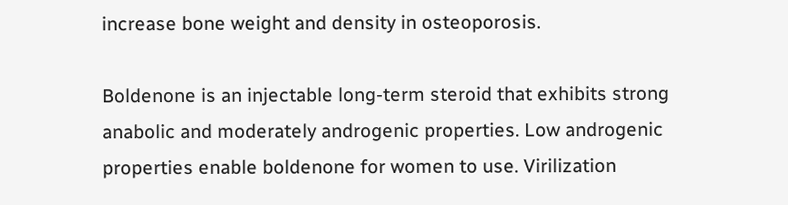increase bone weight and density in osteoporosis.

Boldenone is an injectable long-term steroid that exhibits strong anabolic and moderately androgenic properties. Low androgenic properties enable boldenone for women to use. Virilization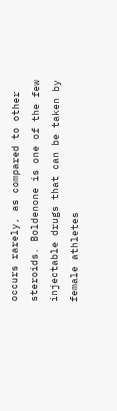occurs rarely, as compared to other steroids. Boldenone is one of the few injectable drugs that can be taken by female athletes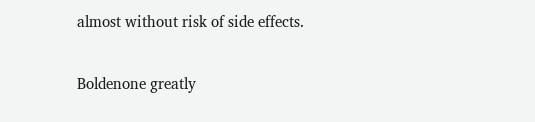almost without risk of side effects.

Boldenone greatly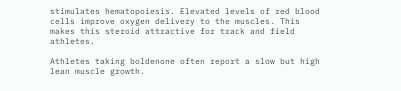stimulates hematopoiesis. Elevated levels of red blood cells improve oxygen delivery to the muscles. This makes this steroid attractive for track and field athletes.

Athletes taking boldenone often report a slow but high lean muscle growth.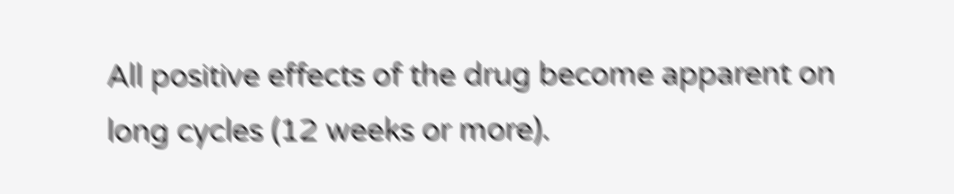All positive effects of the drug become apparent on long cycles (12 weeks or more).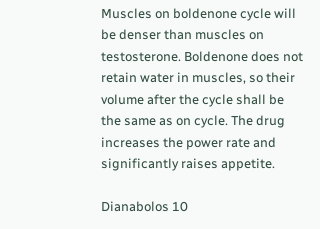Muscles on boldenone cycle will be denser than muscles on testosterone. Boldenone does not retain water in muscles, so their volume after the cycle shall be the same as on cycle. The drug increases the power rate and significantly raises appetite.

Dianabolos 10